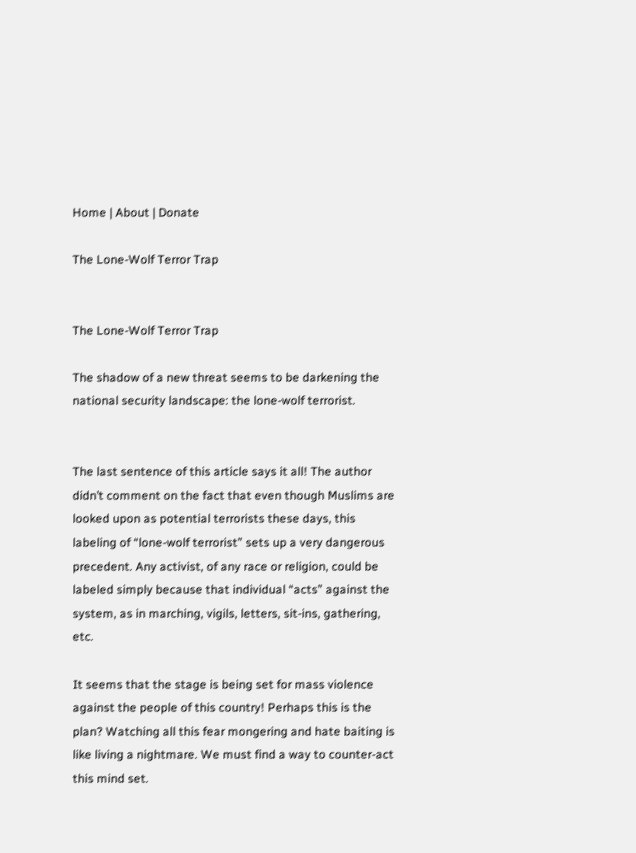Home | About | Donate

The Lone-Wolf Terror Trap


The Lone-Wolf Terror Trap

The shadow of a new threat seems to be darkening the national security landscape: the lone-wolf terrorist.


The last sentence of this article says it all! The author didn’t comment on the fact that even though Muslims are looked upon as potential terrorists these days, this labeling of “lone-wolf terrorist” sets up a very dangerous precedent. Any activist, of any race or religion, could be labeled simply because that individual “acts” against the system, as in marching, vigils, letters, sit-ins, gathering, etc.

It seems that the stage is being set for mass violence against the people of this country! Perhaps this is the plan? Watching all this fear mongering and hate baiting is like living a nightmare. We must find a way to counter-act this mind set.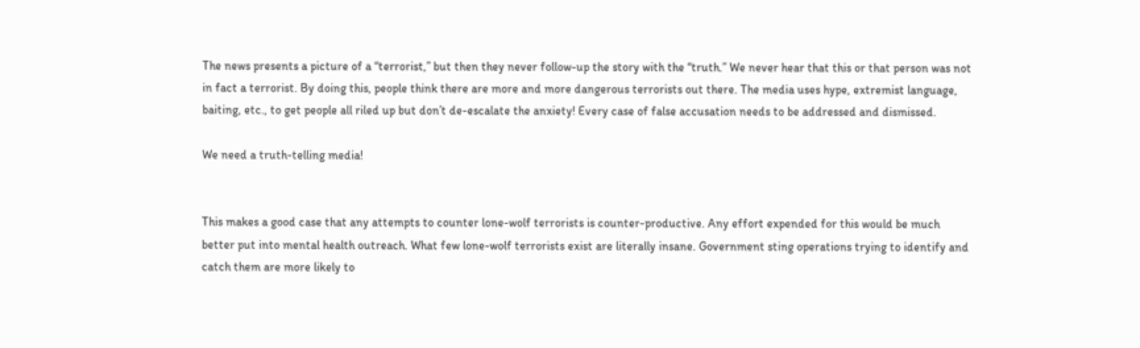The news presents a picture of a “terrorist,” but then they never follow-up the story with the “truth.” We never hear that this or that person was not in fact a terrorist. By doing this, people think there are more and more dangerous terrorists out there. The media uses hype, extremist language, baiting, etc., to get people all riled up but don’t de-escalate the anxiety! Every case of false accusation needs to be addressed and dismissed.

We need a truth-telling media!


This makes a good case that any attempts to counter lone-wolf terrorists is counter-productive. Any effort expended for this would be much better put into mental health outreach. What few lone-wolf terrorists exist are literally insane. Government sting operations trying to identify and catch them are more likely to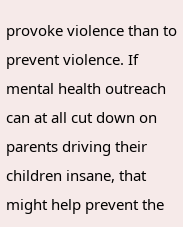provoke violence than to prevent violence. If mental health outreach can at all cut down on parents driving their children insane, that might help prevent the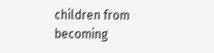children from becoming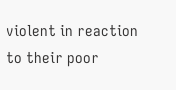violent in reaction to their poor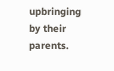upbringing by their parents.